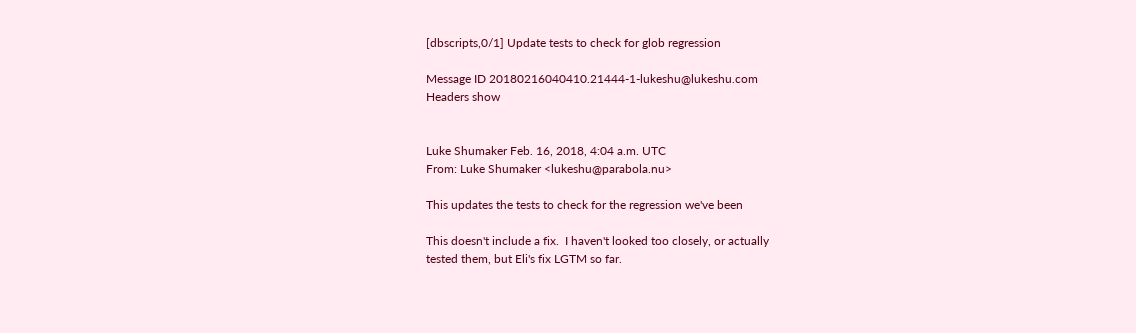[dbscripts,0/1] Update tests to check for glob regression

Message ID 20180216040410.21444-1-lukeshu@lukeshu.com
Headers show


Luke Shumaker Feb. 16, 2018, 4:04 a.m. UTC
From: Luke Shumaker <lukeshu@parabola.nu>

This updates the tests to check for the regression we've been

This doesn't include a fix.  I haven't looked too closely, or actually
tested them, but Eli's fix LGTM so far.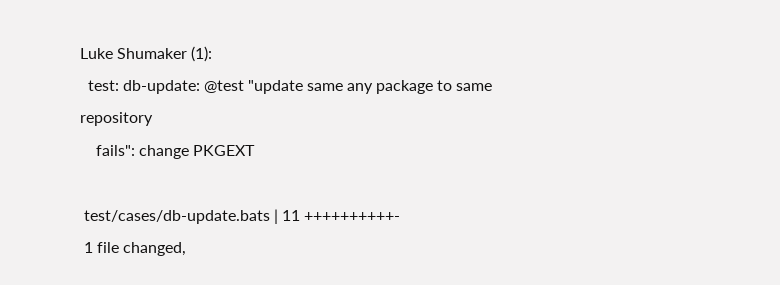Luke Shumaker (1):
  test: db-update: @test "update same any package to same repository
    fails": change PKGEXT

 test/cases/db-update.bats | 11 ++++++++++-
 1 file changed,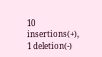10 insertions(+), 1 deletion(-)